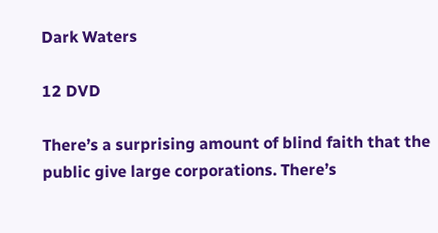Dark Waters

12 DVD

There’s a surprising amount of blind faith that the public give large corporations. There’s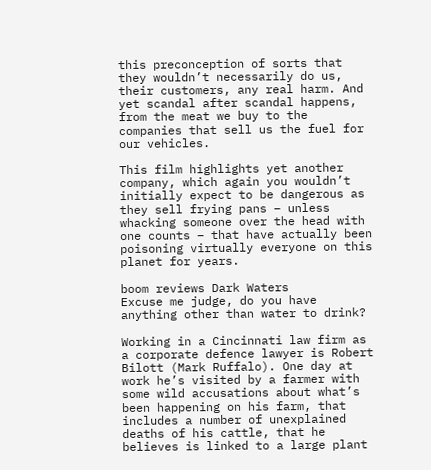this preconception of sorts that they wouldn’t necessarily do us, their customers, any real harm. And yet scandal after scandal happens, from the meat we buy to the companies that sell us the fuel for our vehicles.

This film highlights yet another company, which again you wouldn’t initially expect to be dangerous as they sell frying pans – unless whacking someone over the head with one counts – that have actually been poisoning virtually everyone on this planet for years.

boom reviews Dark Waters
Excuse me judge, do you have anything other than water to drink?

Working in a Cincinnati law firm as a corporate defence lawyer is Robert Bilott (Mark Ruffalo). One day at work he’s visited by a farmer with some wild accusations about what’s been happening on his farm, that includes a number of unexplained deaths of his cattle, that he believes is linked to a large plant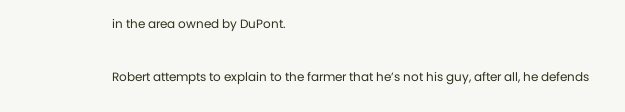in the area owned by DuPont.

Robert attempts to explain to the farmer that he’s not his guy, after all, he defends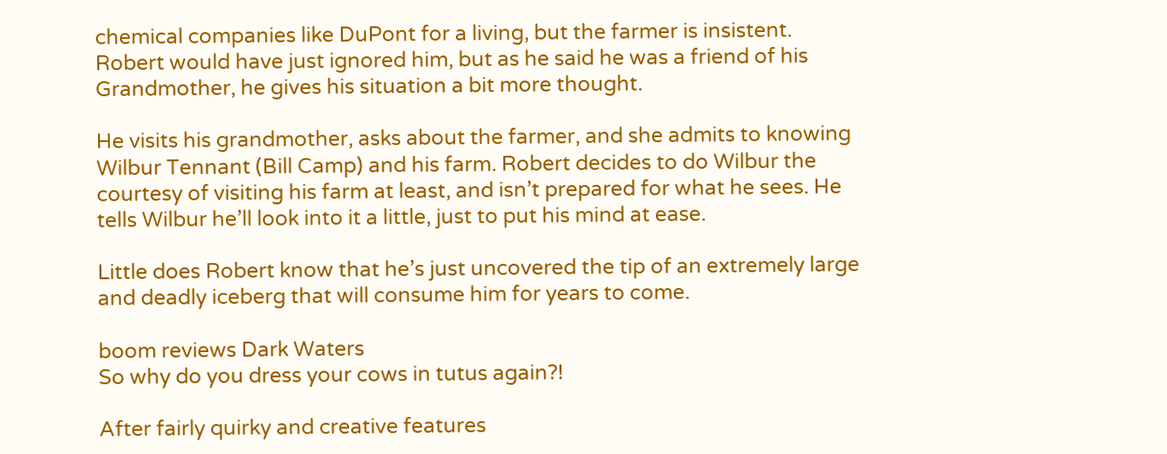chemical companies like DuPont for a living, but the farmer is insistent. Robert would have just ignored him, but as he said he was a friend of his Grandmother, he gives his situation a bit more thought.

He visits his grandmother, asks about the farmer, and she admits to knowing Wilbur Tennant (Bill Camp) and his farm. Robert decides to do Wilbur the courtesy of visiting his farm at least, and isn’t prepared for what he sees. He tells Wilbur he’ll look into it a little, just to put his mind at ease.

Little does Robert know that he’s just uncovered the tip of an extremely large and deadly iceberg that will consume him for years to come.

boom reviews Dark Waters
So why do you dress your cows in tutus again?!

After fairly quirky and creative features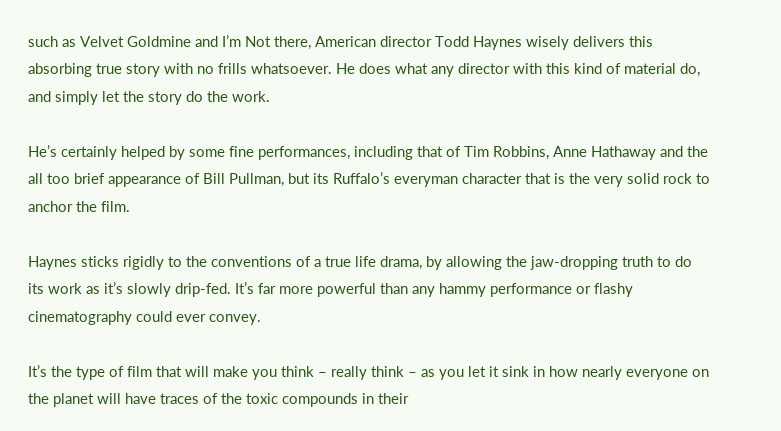such as Velvet Goldmine and I’m Not there, American director Todd Haynes wisely delivers this absorbing true story with no frills whatsoever. He does what any director with this kind of material do, and simply let the story do the work.

He’s certainly helped by some fine performances, including that of Tim Robbins, Anne Hathaway and the all too brief appearance of Bill Pullman, but its Ruffalo’s everyman character that is the very solid rock to anchor the film.

Haynes sticks rigidly to the conventions of a true life drama, by allowing the jaw-dropping truth to do its work as it’s slowly drip-fed. It’s far more powerful than any hammy performance or flashy cinematography could ever convey.

It’s the type of film that will make you think – really think – as you let it sink in how nearly everyone on the planet will have traces of the toxic compounds in their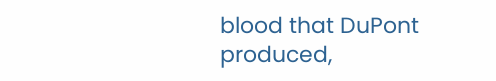blood that DuPont produced,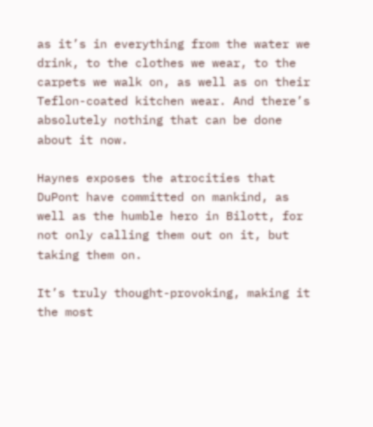as it’s in everything from the water we drink, to the clothes we wear, to the carpets we walk on, as well as on their Teflon-coated kitchen wear. And there’s absolutely nothing that can be done about it now.

Haynes exposes the atrocities that DuPont have committed on mankind, as well as the humble hero in Bilott, for not only calling them out on it, but taking them on.

It’s truly thought-provoking, making it the most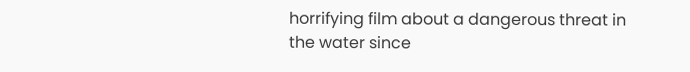horrifying film about a dangerous threat in the water since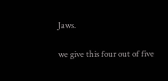Jaws.

we give this four out of five